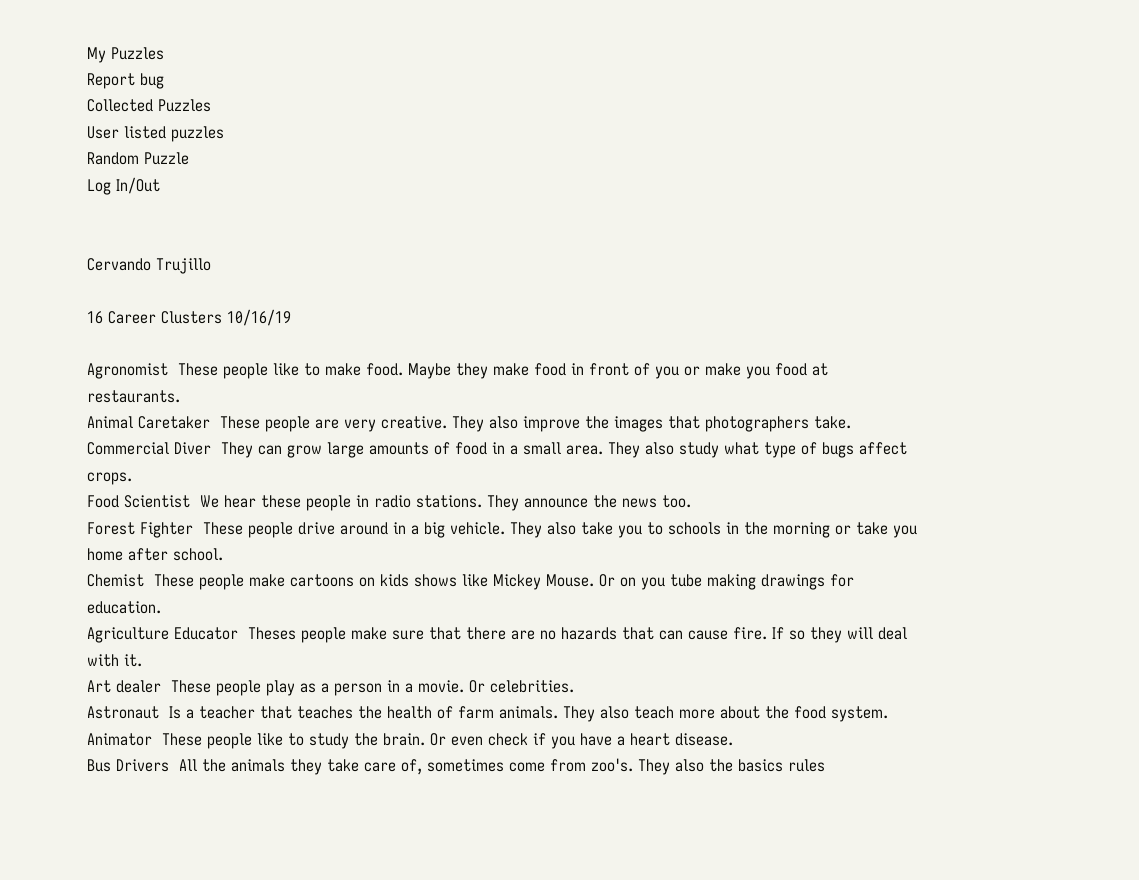My Puzzles
Report bug
Collected Puzzles
User listed puzzles
Random Puzzle
Log In/Out


Cervando Trujillo

16 Career Clusters 10/16/19

Agronomist  These people like to make food. Maybe they make food in front of you or make you food at restaurants.
Animal Caretaker  These people are very creative. They also improve the images that photographers take.
Commercial Diver  They can grow large amounts of food in a small area. They also study what type of bugs affect crops.
Food Scientist  We hear these people in radio stations. They announce the news too.
Forest Fighter  These people drive around in a big vehicle. They also take you to schools in the morning or take you home after school.
Chemist  These people make cartoons on kids shows like Mickey Mouse. Or on you tube making drawings for education.
Agriculture Educator  Theses people make sure that there are no hazards that can cause fire. If so they will deal with it.
Art dealer  These people play as a person in a movie. Or celebrities.
Astronaut  Is a teacher that teaches the health of farm animals. They also teach more about the food system.
Animator  These people like to study the brain. Or even check if you have a heart disease.
Bus Drivers  All the animals they take care of, sometimes come from zoo's. They also the basics rules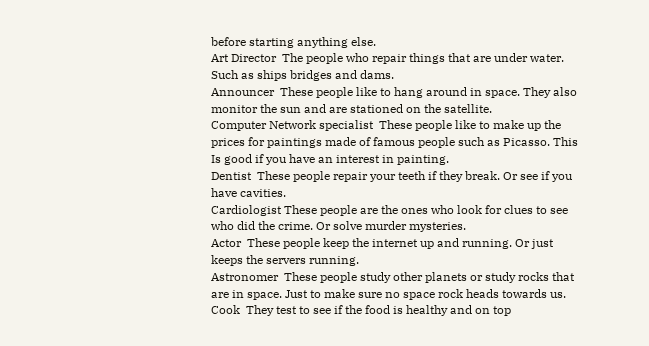before starting anything else.
Art Director  The people who repair things that are under water. Such as ships bridges and dams.
Announcer  These people like to hang around in space. They also monitor the sun and are stationed on the satellite.
Computer Network specialist  These people like to make up the prices for paintings made of famous people such as Picasso. This Is good if you have an interest in painting.
Dentist  These people repair your teeth if they break. Or see if you have cavities.
Cardiologist These people are the ones who look for clues to see who did the crime. Or solve murder mysteries.
Actor  These people keep the internet up and running. Or just keeps the servers running.
Astronomer  These people study other planets or study rocks that are in space. Just to make sure no space rock heads towards us.
Cook  They test to see if the food is healthy and on top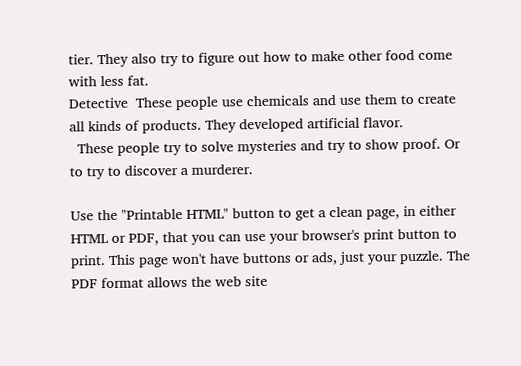tier. They also try to figure out how to make other food come with less fat.
Detective  These people use chemicals and use them to create all kinds of products. They developed artificial flavor.
  These people try to solve mysteries and try to show proof. Or to try to discover a murderer.

Use the "Printable HTML" button to get a clean page, in either HTML or PDF, that you can use your browser's print button to print. This page won't have buttons or ads, just your puzzle. The PDF format allows the web site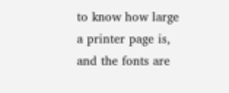to know how large a printer page is, and the fonts are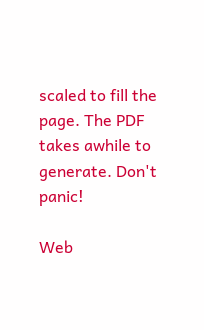scaled to fill the page. The PDF takes awhile to generate. Don't panic!

Web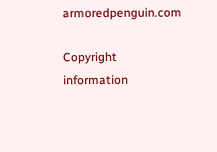armoredpenguin.com

Copyright information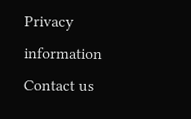Privacy information Contact us